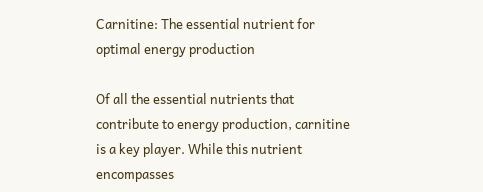Carnitine: The essential nutrient for optimal energy production

Of all the essential nutrients that contribute to energy production, carnitine is a key player. While this nutrient encompasses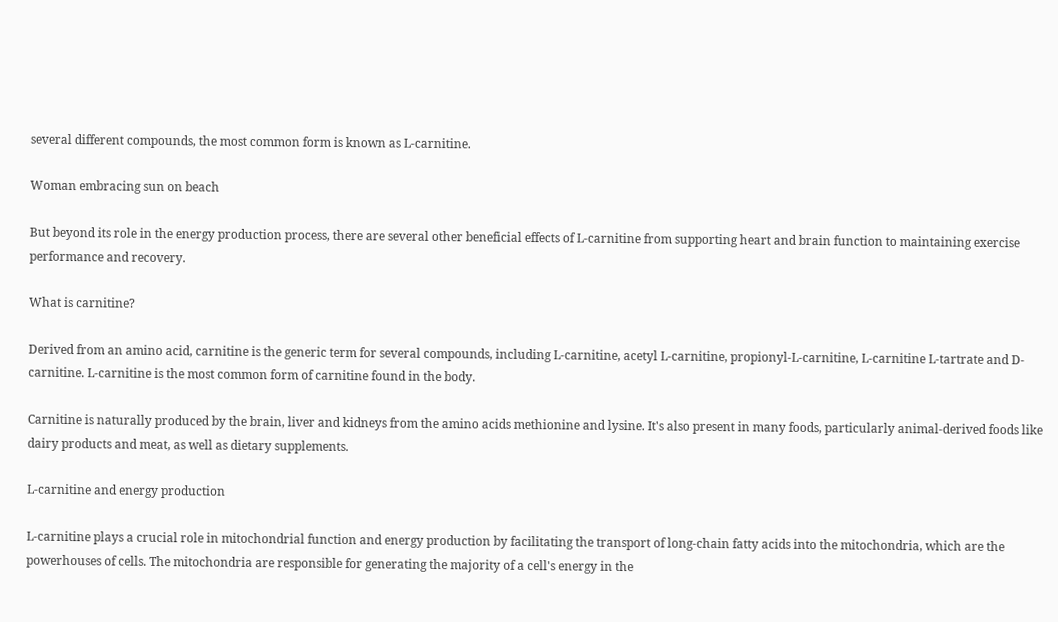several different compounds, the most common form is known as L-carnitine.

Woman embracing sun on beach

But beyond its role in the energy production process, there are several other beneficial effects of L-carnitine from supporting heart and brain function to maintaining exercise performance and recovery.

What is carnitine?

Derived from an amino acid, carnitine is the generic term for several compounds, including L-carnitine, acetyl L-carnitine, propionyl-L-carnitine, L-carnitine L-tartrate and D-carnitine. L-carnitine is the most common form of carnitine found in the body.

Carnitine is naturally produced by the brain, liver and kidneys from the amino acids methionine and lysine. It's also present in many foods, particularly animal-derived foods like dairy products and meat, as well as dietary supplements.

L-carnitine and energy production

L-carnitine plays a crucial role in mitochondrial function and energy production by facilitating the transport of long-chain fatty acids into the mitochondria, which are the powerhouses of cells. The mitochondria are responsible for generating the majority of a cell's energy in the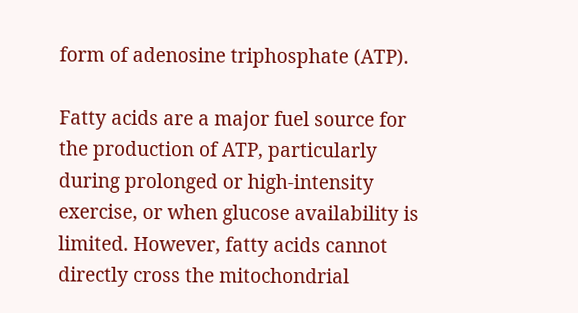form of adenosine triphosphate (ATP).

Fatty acids are a major fuel source for the production of ATP, particularly during prolonged or high-intensity exercise, or when glucose availability is limited. However, fatty acids cannot directly cross the mitochondrial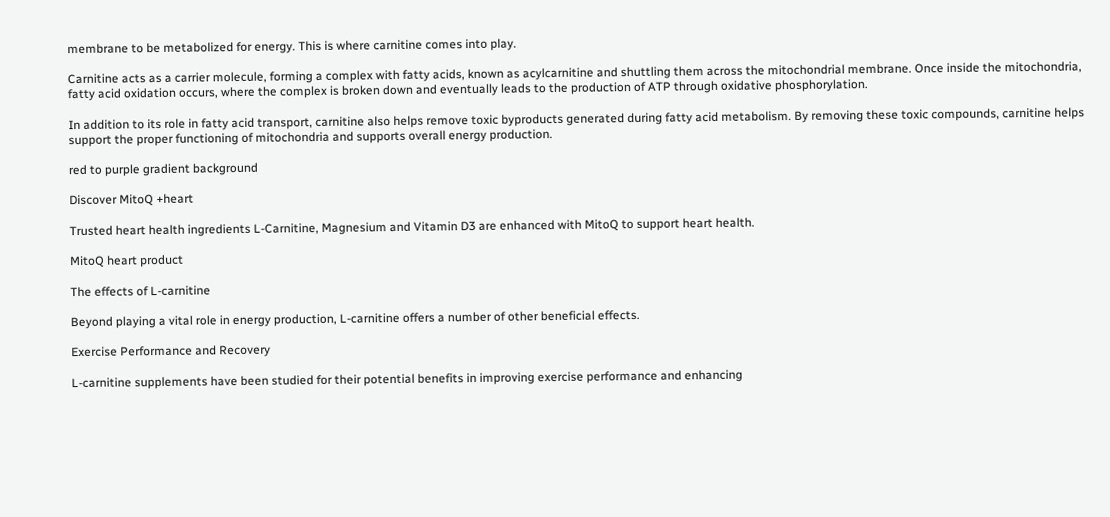membrane to be metabolized for energy. This is where carnitine comes into play.

Carnitine acts as a carrier molecule, forming a complex with fatty acids, known as acylcarnitine and shuttling them across the mitochondrial membrane. Once inside the mitochondria, fatty acid oxidation occurs, where the complex is broken down and eventually leads to the production of ATP through oxidative phosphorylation.

In addition to its role in fatty acid transport, carnitine also helps remove toxic byproducts generated during fatty acid metabolism. By removing these toxic compounds, carnitine helps support the proper functioning of mitochondria and supports overall energy production.

red to purple gradient background

Discover MitoQ +heart

Trusted heart health ingredients L-Carnitine, Magnesium and Vitamin D3 are enhanced with MitoQ to support heart health.

MitoQ heart product

The effects of L-carnitine

Beyond playing a vital role in energy production, L-carnitine offers a number of other beneficial effects.

Exercise Performance and Recovery

L-carnitine supplements have been studied for their potential benefits in improving exercise performance and enhancing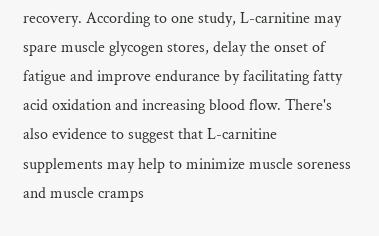recovery. According to one study, L-carnitine may spare muscle glycogen stores, delay the onset of fatigue and improve endurance by facilitating fatty acid oxidation and increasing blood flow. There's also evidence to suggest that L-carnitine supplements may help to minimize muscle soreness and muscle cramps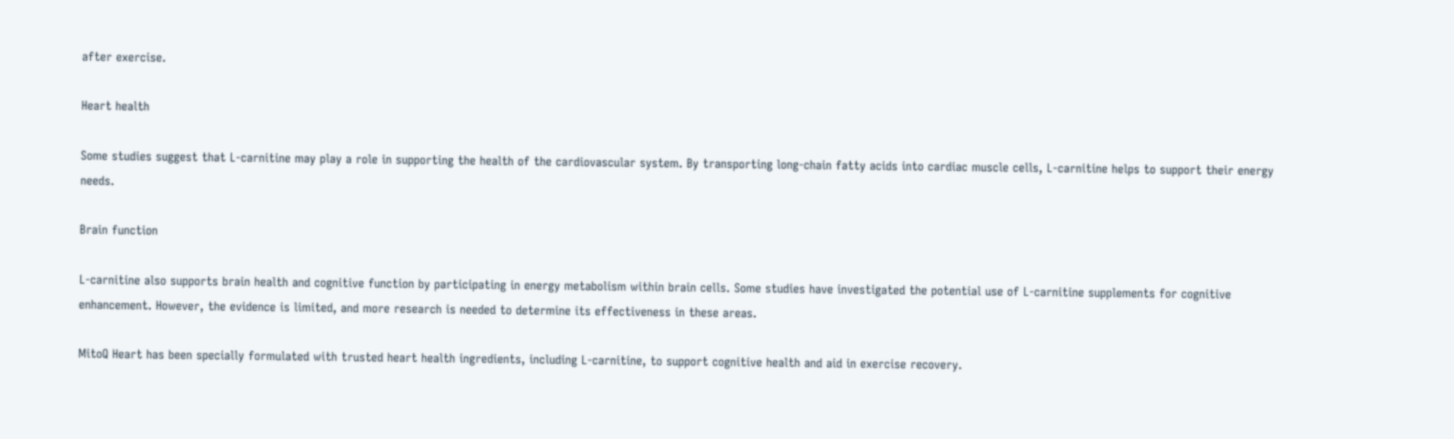after exercise.

Heart health

Some studies suggest that L-carnitine may play a role in supporting the health of the cardiovascular system. By transporting long-chain fatty acids into cardiac muscle cells, L-carnitine helps to support their energy needs.

Brain function

L-carnitine also supports brain health and cognitive function by participating in energy metabolism within brain cells. Some studies have investigated the potential use of L-carnitine supplements for cognitive enhancement. However, the evidence is limited, and more research is needed to determine its effectiveness in these areas.

MitoQ Heart has been specially formulated with trusted heart health ingredients, including L-carnitine, to support cognitive health and aid in exercise recovery.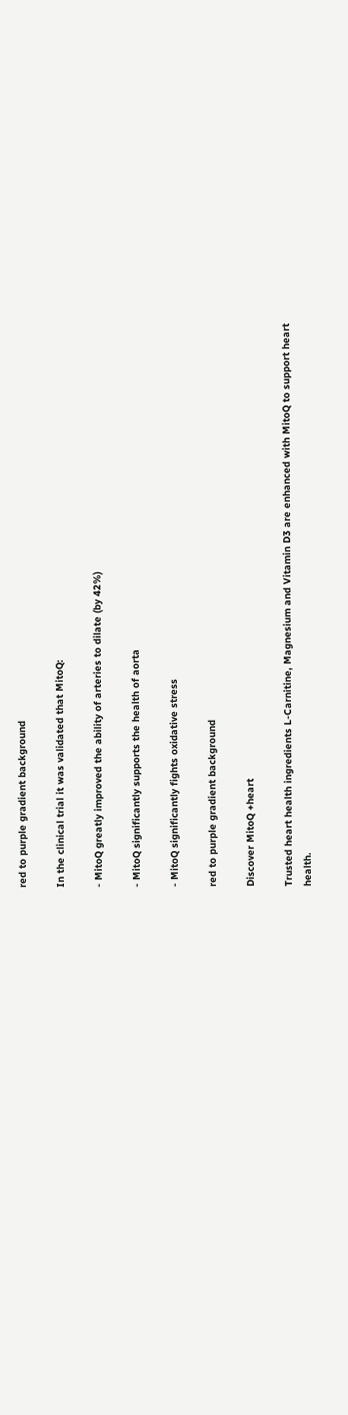red to purple gradient background

In the clinical trial it was validated that MitoQ:

- MitoQ greatly improved the ability of arteries to dilate (by 42%)

- MitoQ significantly supports the health of aorta

- MitoQ significantly fights oxidative stress

red to purple gradient background

Discover MitoQ +heart

Trusted heart health ingredients L-Carnitine, Magnesium and Vitamin D3 are enhanced with MitoQ to support heart health.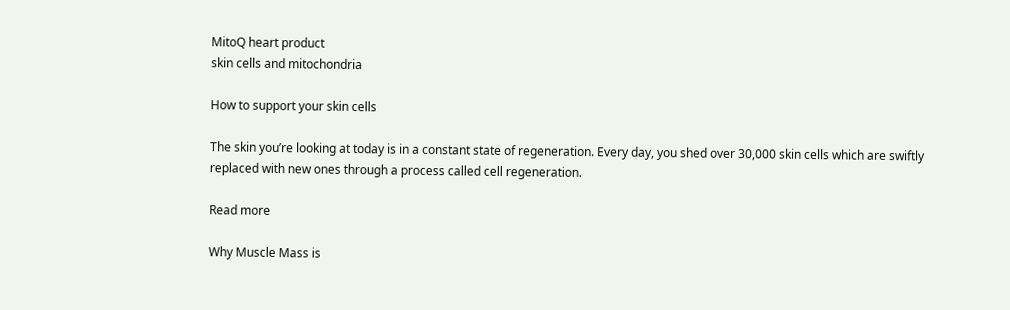MitoQ heart product
skin cells and mitochondria

How to support your skin cells

The skin you’re looking at today is in a constant state of regeneration. Every day, you shed over 30,000 skin cells which are swiftly replaced with new ones through a process called cell regeneration.

Read more

Why Muscle Mass is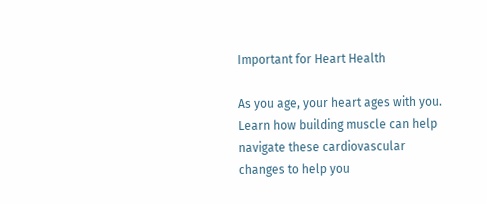Important for Heart Health

As you age, your heart ages with you. Learn how building muscle can help navigate these cardiovascular changes to help you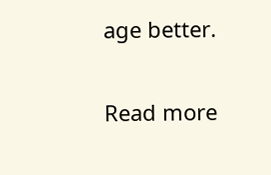age better.

Read more